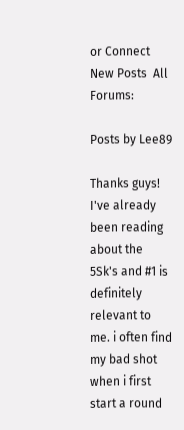or Connect
New Posts  All Forums:

Posts by Lee89

Thanks guys!   I've already been reading about the 5Sk's and #1 is definitely relevant to me. i often find my bad shot when i first start a round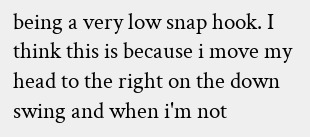being a very low snap hook. I think this is because i move my head to the right on the down swing and when i'm not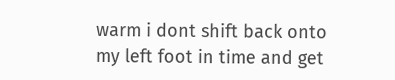warm i dont shift back onto my left foot in time and get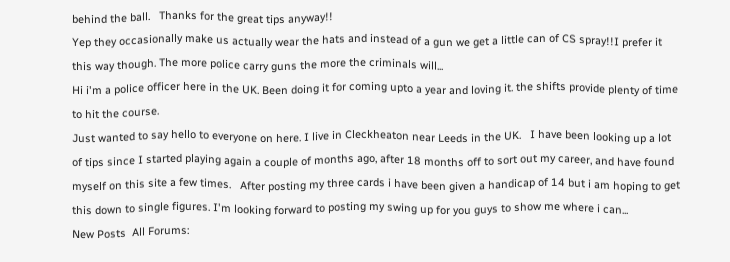behind the ball.   Thanks for the great tips anyway!!
Yep they occasionally make us actually wear the hats and instead of a gun we get a little can of CS spray!!I prefer it this way though. The more police carry guns the more the criminals will...
Hi i'm a police officer here in the UK. Been doing it for coming upto a year and loving it. the shifts provide plenty of time to hit the course.
Just wanted to say hello to everyone on here. I live in Cleckheaton near Leeds in the UK.   I have been looking up a lot of tips since I started playing again a couple of months ago, after 18 months off to sort out my career, and have found myself on this site a few times.   After posting my three cards i have been given a handicap of 14 but i am hoping to get this down to single figures. I'm looking forward to posting my swing up for you guys to show me where i can...
New Posts  All Forums: